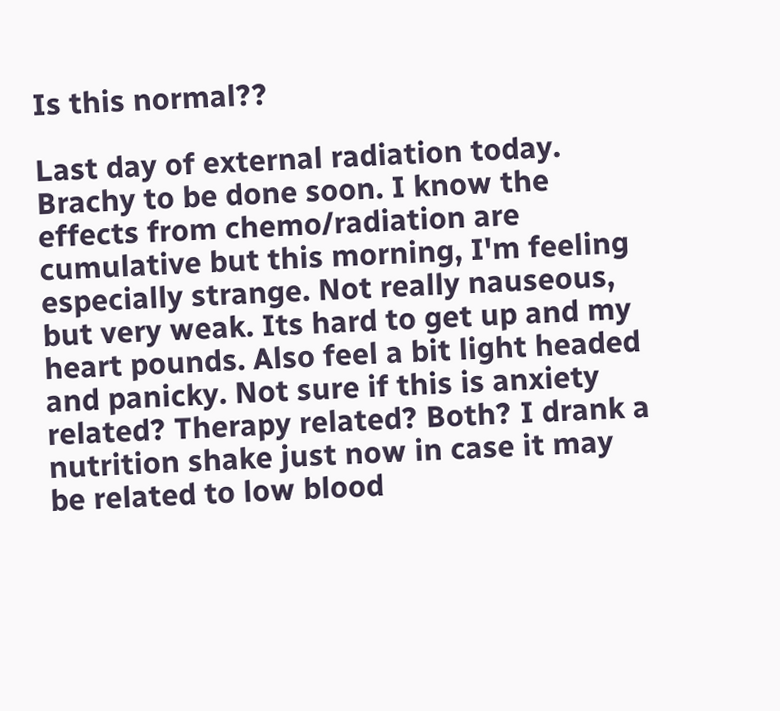Is this normal??

Last day of external radiation today. Brachy to be done soon. I know the effects from chemo/radiation are cumulative but this morning, I'm feeling especially strange. Not really nauseous, but very weak. Its hard to get up and my heart pounds. Also feel a bit light headed and panicky. Not sure if this is anxiety related? Therapy related? Both? I drank a nutrition shake just now in case it may be related to low blood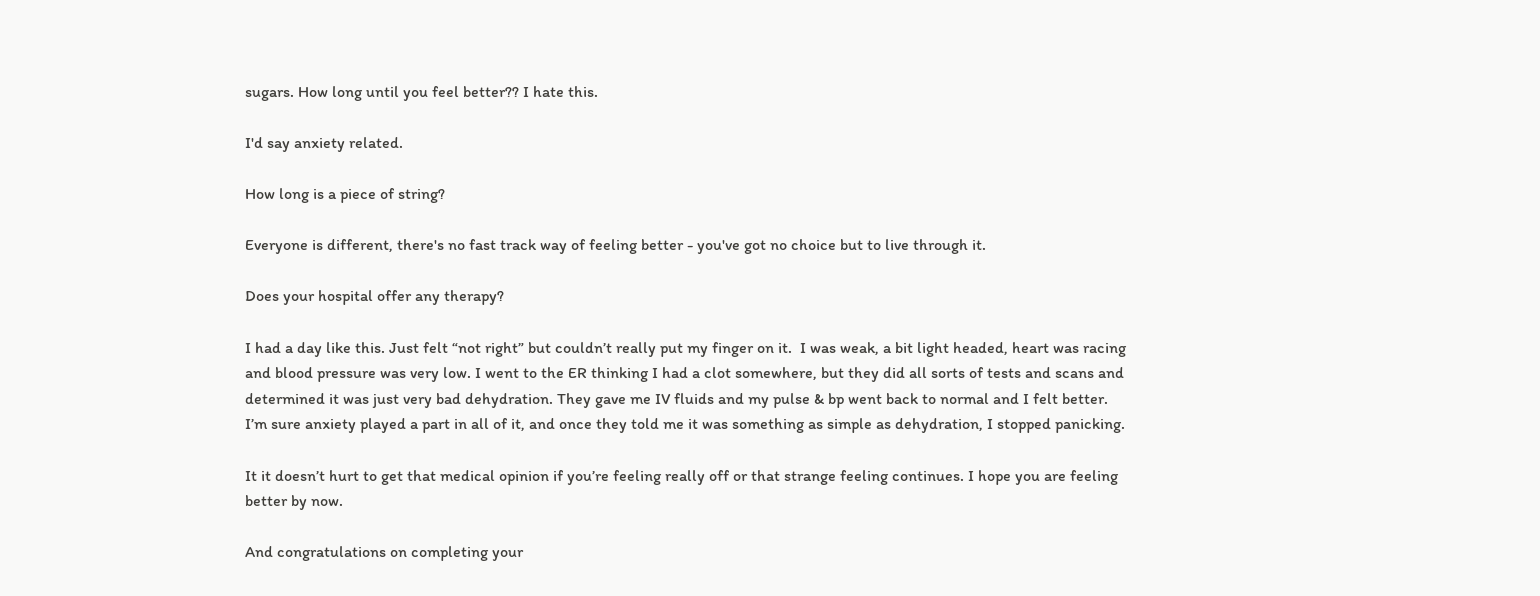sugars. How long until you feel better?? I hate this.

I'd say anxiety related.

How long is a piece of string?

Everyone is different, there's no fast track way of feeling better - you've got no choice but to live through it.

Does your hospital offer any therapy?

I had a day like this. Just felt “not right” but couldn’t really put my finger on it.  I was weak, a bit light headed, heart was racing and blood pressure was very low. I went to the ER thinking I had a clot somewhere, but they did all sorts of tests and scans and determined it was just very bad dehydration. They gave me IV fluids and my pulse & bp went back to normal and I felt better. I’m sure anxiety played a part in all of it, and once they told me it was something as simple as dehydration, I stopped panicking.

It it doesn’t hurt to get that medical opinion if you’re feeling really off or that strange feeling continues. I hope you are feeling better by now.

And congratulations on completing your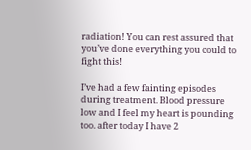radiation! You can rest assured that you’ve done everything you could to fight this!

I’ve had a few fainting episodes during treatment. Blood pressure low and I feel my heart is pounding too. after today I have 2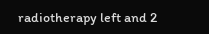radiotherapy left and 2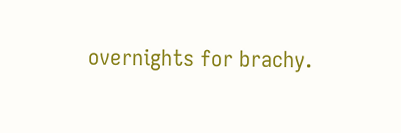overnights for brachy.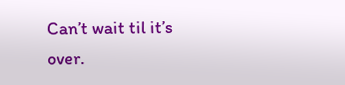Can’t wait til it’s over.